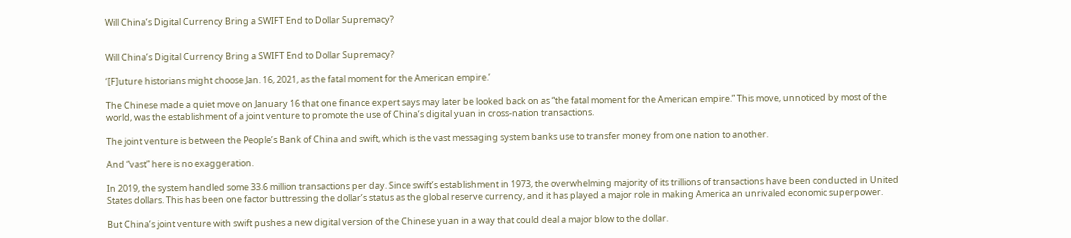Will China’s Digital Currency Bring a SWIFT End to Dollar Supremacy?


Will China’s Digital Currency Bring a SWIFT End to Dollar Supremacy?

‘[F]uture historians might choose Jan. 16, 2021, as the fatal moment for the American empire.’

The Chinese made a quiet move on January 16 that one finance expert says may later be looked back on as “the fatal moment for the American empire.” This move, unnoticed by most of the world, was the establishment of a joint venture to promote the use of China’s digital yuan in cross-nation transactions.

The joint venture is between the People’s Bank of China and swift, which is the vast messaging system banks use to transfer money from one nation to another.

And “vast” here is no exaggeration.

In 2019, the system handled some 33.6 million transactions per day. Since swift’s establishment in 1973, the overwhelming majority of its trillions of transactions have been conducted in United States dollars. This has been one factor buttressing the dollar’s status as the global reserve currency, and it has played a major role in making America an unrivaled economic superpower.

But China’s joint venture with swift pushes a new digital version of the Chinese yuan in a way that could deal a major blow to the dollar.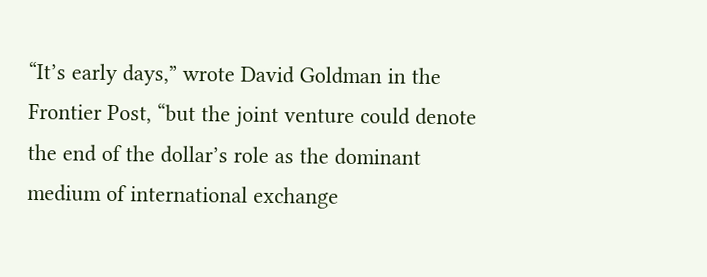“It’s early days,” wrote David Goldman in the Frontier Post, “but the joint venture could denote the end of the dollar’s role as the dominant medium of international exchange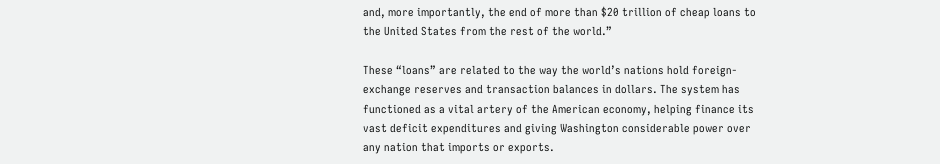and, more importantly, the end of more than $20 trillion of cheap loans to the United States from the rest of the world.”

These “loans” are related to the way the world’s nations hold foreign-exchange reserves and transaction balances in dollars. The system has functioned as a vital artery of the American economy, helping finance its vast deficit expenditures and giving Washington considerable power over any nation that imports or exports.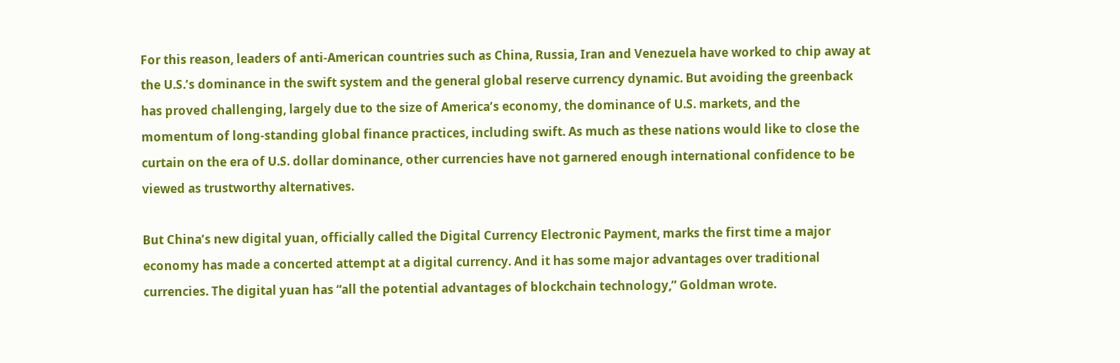For this reason, leaders of anti-American countries such as China, Russia, Iran and Venezuela have worked to chip away at the U.S.’s dominance in the swift system and the general global reserve currency dynamic. But avoiding the greenback has proved challenging, largely due to the size of America’s economy, the dominance of U.S. markets, and the momentum of long-standing global finance practices, including swift. As much as these nations would like to close the curtain on the era of U.S. dollar dominance, other currencies have not garnered enough international confidence to be viewed as trustworthy alternatives.

But China’s new digital yuan, officially called the Digital Currency Electronic Payment, marks the first time a major economy has made a concerted attempt at a digital currency. And it has some major advantages over traditional currencies. The digital yuan has “all the potential advantages of blockchain technology,” Goldman wrote.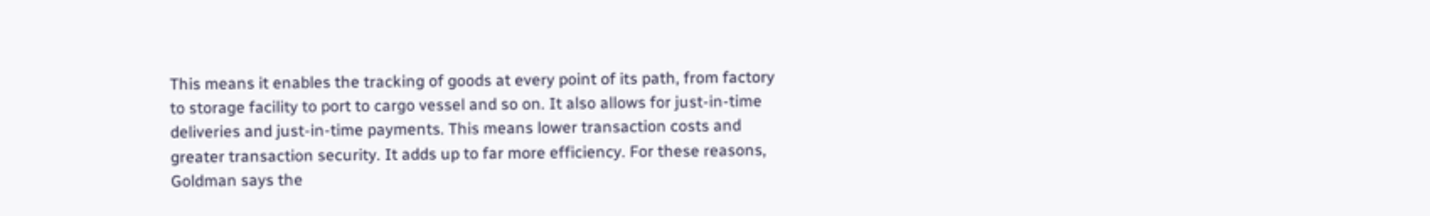This means it enables the tracking of goods at every point of its path, from factory to storage facility to port to cargo vessel and so on. It also allows for just-in-time deliveries and just-in-time payments. This means lower transaction costs and greater transaction security. It adds up to far more efficiency. For these reasons, Goldman says the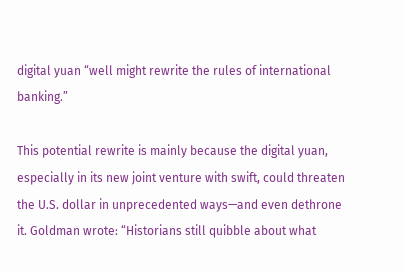digital yuan “well might rewrite the rules of international banking.”

This potential rewrite is mainly because the digital yuan, especially in its new joint venture with swift, could threaten the U.S. dollar in unprecedented ways—and even dethrone it. Goldman wrote: “Historians still quibble about what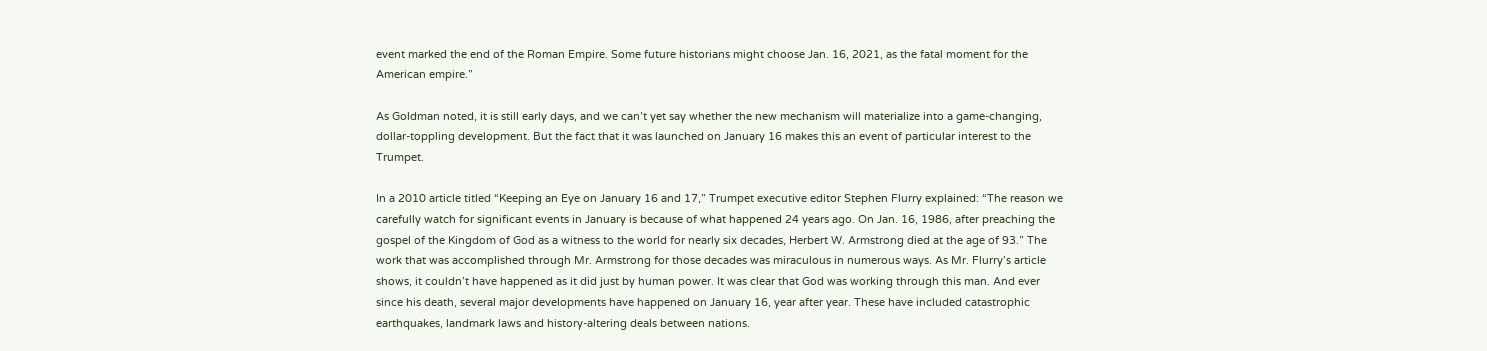event marked the end of the Roman Empire. Some future historians might choose Jan. 16, 2021, as the fatal moment for the American empire.”

As Goldman noted, it is still early days, and we can’t yet say whether the new mechanism will materialize into a game-changing, dollar-toppling development. But the fact that it was launched on January 16 makes this an event of particular interest to the Trumpet.

In a 2010 article titled “Keeping an Eye on January 16 and 17,” Trumpet executive editor Stephen Flurry explained: “The reason we carefully watch for significant events in January is because of what happened 24 years ago. On Jan. 16, 1986, after preaching the gospel of the Kingdom of God as a witness to the world for nearly six decades, Herbert W. Armstrong died at the age of 93.” The work that was accomplished through Mr. Armstrong for those decades was miraculous in numerous ways. As Mr. Flurry’s article shows, it couldn’t have happened as it did just by human power. It was clear that God was working through this man. And ever since his death, several major developments have happened on January 16, year after year. These have included catastrophic earthquakes, landmark laws and history-altering deals between nations.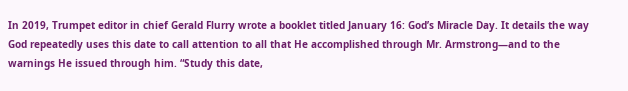In 2019, Trumpet editor in chief Gerald Flurry wrote a booklet titled January 16: God’s Miracle Day. It details the way God repeatedly uses this date to call attention to all that He accomplished through Mr. Armstrong—and to the warnings He issued through him. “Study this date,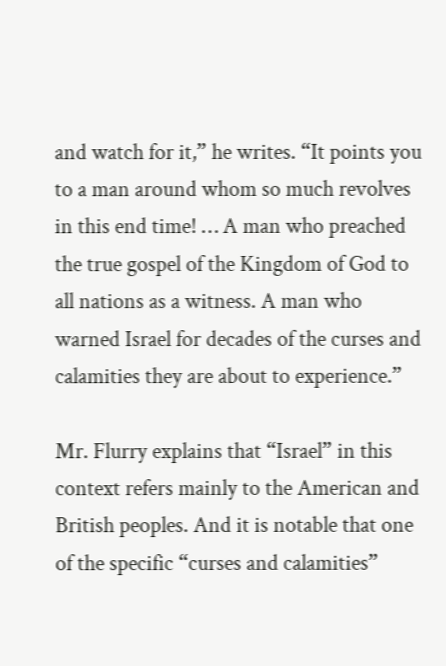and watch for it,” he writes. “It points you to a man around whom so much revolves in this end time! … A man who preached the true gospel of the Kingdom of God to all nations as a witness. A man who warned Israel for decades of the curses and calamities they are about to experience.”

Mr. Flurry explains that “Israel” in this context refers mainly to the American and British peoples. And it is notable that one of the specific “curses and calamities”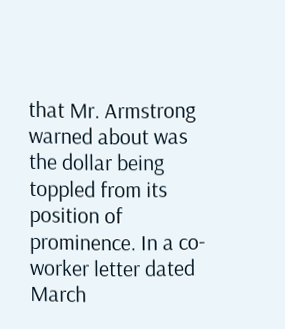that Mr. Armstrong warned about was the dollar being toppled from its position of prominence. In a co-worker letter dated March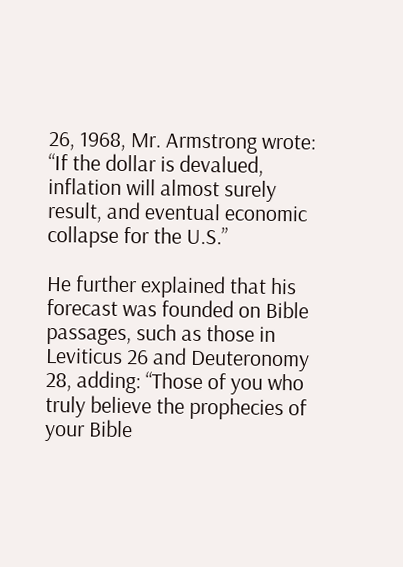26, 1968, Mr. Armstrong wrote: “If the dollar is devalued, inflation will almost surely result, and eventual economic collapse for the U.S.”

He further explained that his forecast was founded on Bible passages, such as those in Leviticus 26 and Deuteronomy 28, adding: “Those of you who truly believe the prophecies of your Bible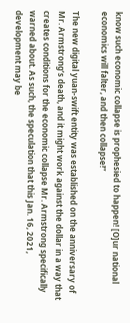know such economic collapse is prophesied to happen! [O]ur national economics will falter, and then collapse!”

The new digital yuan-swift entity was established on the anniversary of Mr. Armstrong’s death, and it might work against the dollar in a way that creates conditions for the economic collapse Mr. Armstrong specifically warned about. As such, the speculation that this Jan. 16, 2021, development may be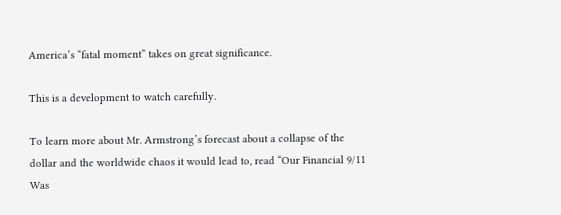America’s “fatal moment” takes on great significance.

This is a development to watch carefully.

To learn more about Mr. Armstrong’s forecast about a collapse of the dollar and the worldwide chaos it would lead to, read “Our Financial 9/11 Was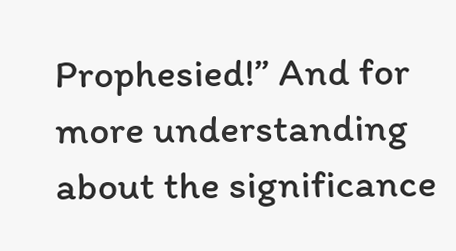Prophesied!” And for more understanding about the significance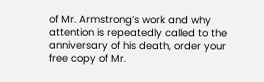of Mr. Armstrong’s work and why attention is repeatedly called to the anniversary of his death, order your free copy of Mr.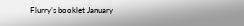Flurry’s booklet January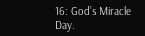16: God’s Miracle Day.